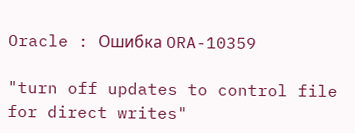Oracle : Ошибка ORA-10359

"turn off updates to control file for direct writes"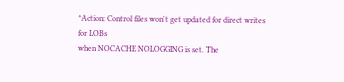*Action: Control files won't get updated for direct writes for LOBs
when NOCACHE NOLOGGING is set. The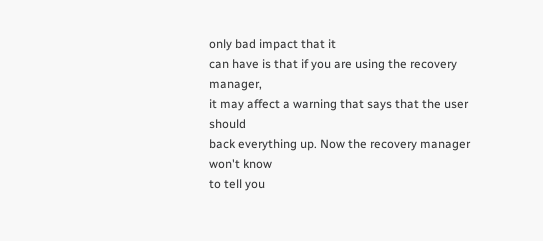only bad impact that it
can have is that if you are using the recovery manager,
it may affect a warning that says that the user should
back everything up. Now the recovery manager won't know
to tell you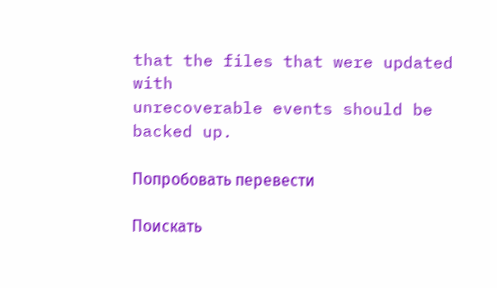that the files that were updated with
unrecoverable events should be backed up.

Попробовать перевести

Поискать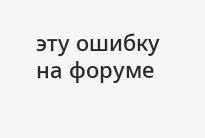эту ошибку на форуме